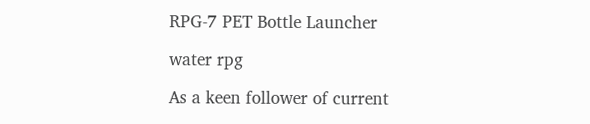RPG-7 PET Bottle Launcher

water rpg

As a keen follower of current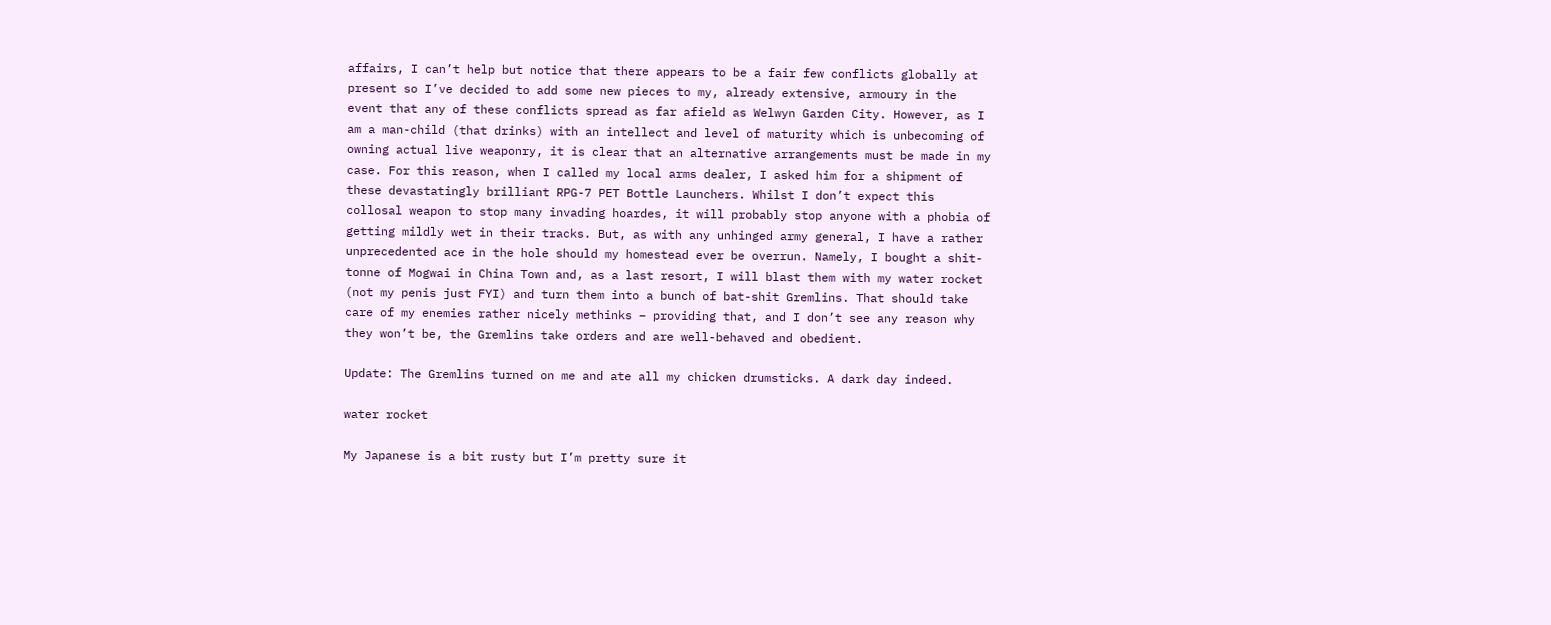affairs, I can’t help but notice that there appears to be a fair few conflicts globally at present so I’ve decided to add some new pieces to my, already extensive, armoury in the event that any of these conflicts spread as far afield as Welwyn Garden City. However, as I am a man-child (that drinks) with an intellect and level of maturity which is unbecoming of owning actual live weaponry, it is clear that an alternative arrangements must be made in my case. For this reason, when I called my local arms dealer, I asked him for a shipment of these devastatingly brilliant RPG-7 PET Bottle Launchers. Whilst I don’t expect this collosal weapon to stop many invading hoardes, it will probably stop anyone with a phobia of getting mildly wet in their tracks. But, as with any unhinged army general, I have a rather unprecedented ace in the hole should my homestead ever be overrun. Namely, I bought a shit-tonne of Mogwai in China Town and, as a last resort, I will blast them with my water rocket (not my penis just FYI) and turn them into a bunch of bat-shit Gremlins. That should take care of my enemies rather nicely methinks – providing that, and I don’t see any reason why they won’t be, the Gremlins take orders and are well-behaved and obedient.

Update: The Gremlins turned on me and ate all my chicken drumsticks. A dark day indeed.

water rocket

My Japanese is a bit rusty but I’m pretty sure it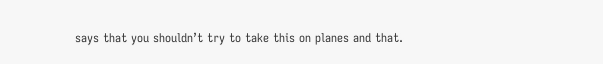says that you shouldn’t try to take this on planes and that.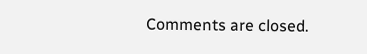Comments are closed.